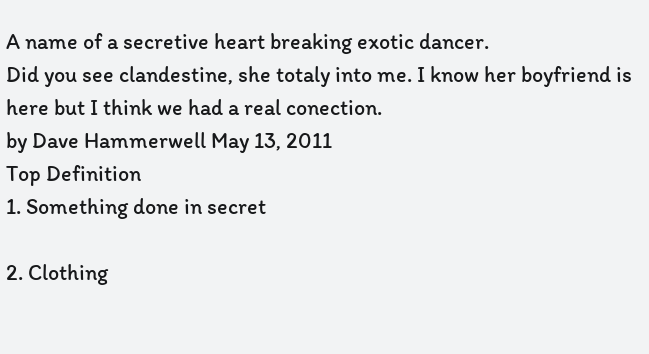A name of a secretive heart breaking exotic dancer.
Did you see clandestine, she totaly into me. I know her boyfriend is here but I think we had a real conection.
by Dave Hammerwell May 13, 2011
Top Definition
1. Something done in secret

2. Clothing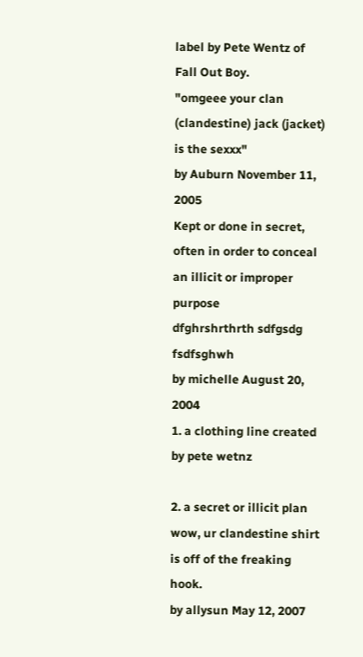label by Pete Wentz of Fall Out Boy.
"omgeee your clan (clandestine) jack (jacket) is the sexxx"
by Auburn November 11, 2005
Kept or done in secret, often in order to conceal an illicit or improper purpose
dfghrshrthrth sdfgsdg fsdfsghwh
by michelle August 20, 2004
1. a clothing line created by pete wetnz

2. a secret or illicit plan
wow, ur clandestine shirt is off of the freaking hook.
by allysun May 12, 2007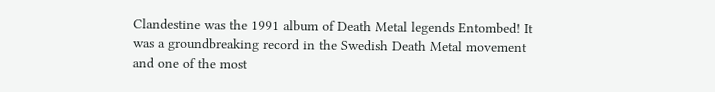Clandestine was the 1991 album of Death Metal legends Entombed! It was a groundbreaking record in the Swedish Death Metal movement and one of the most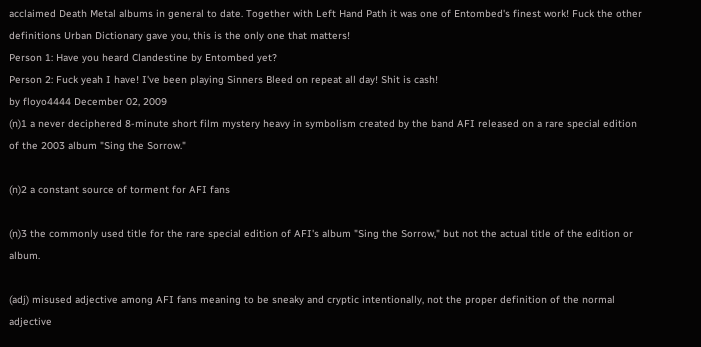acclaimed Death Metal albums in general to date. Together with Left Hand Path it was one of Entombed's finest work! Fuck the other definitions Urban Dictionary gave you, this is the only one that matters!
Person 1: Have you heard Clandestine by Entombed yet?
Person 2: Fuck yeah I have! I've been playing Sinners Bleed on repeat all day! Shit is cash!
by floyo4444 December 02, 2009
(n)1 a never deciphered 8-minute short film mystery heavy in symbolism created by the band AFI released on a rare special edition of the 2003 album "Sing the Sorrow."

(n)2 a constant source of torment for AFI fans

(n)3 the commonly used title for the rare special edition of AFI's album "Sing the Sorrow," but not the actual title of the edition or album.

(adj) misused adjective among AFI fans meaning to be sneaky and cryptic intentionally, not the proper definition of the normal adjective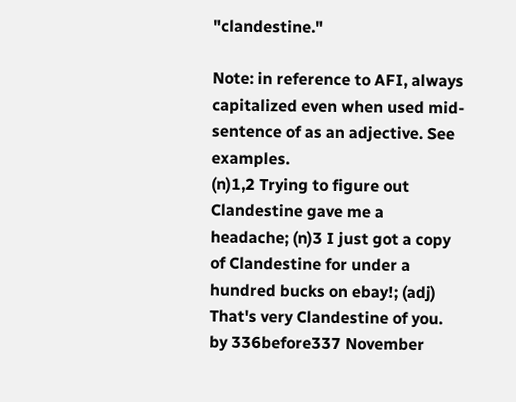"clandestine."

Note: in reference to AFI, always capitalized even when used mid-sentence of as an adjective. See examples.
(n)1,2 Trying to figure out Clandestine gave me a headache; (n)3 I just got a copy of Clandestine for under a hundred bucks on ebay!; (adj) That's very Clandestine of you.
by 336before337 November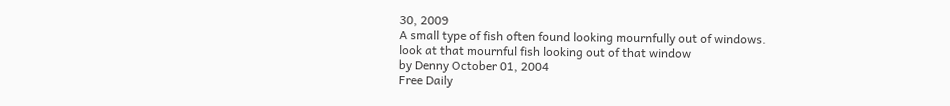30, 2009
A small type of fish often found looking mournfully out of windows.
look at that mournful fish looking out of that window
by Denny October 01, 2004
Free Daily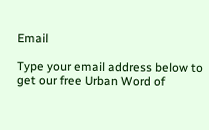Email

Type your email address below to get our free Urban Word of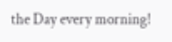the Day every morning!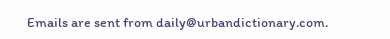Emails are sent from daily@urbandictionary.com.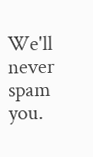We'll never spam you.